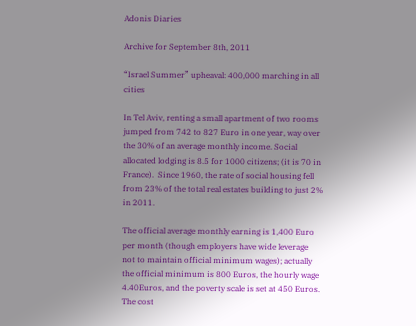Adonis Diaries

Archive for September 8th, 2011

“Israel Summer” upheaval: 400,000 marching in all cities

In Tel Aviv, renting a small apartment of two rooms jumped from 742 to 827 Euro in one year, way over the 30% of an average monthly income. Social allocated lodging is 8.5 for 1000 citizens; (it is 70 in France).  Since 1960, the rate of social housing fell from 23% of the total real estates building to just 2% in 2011.

The official average monthly earning is 1,400 Euro per month (though employers have wide leverage not to maintain official minimum wages); actually the official minimum is 800 Euros, the hourly wage 4.40Euros, and the poverty scale is set at 450 Euros. The cost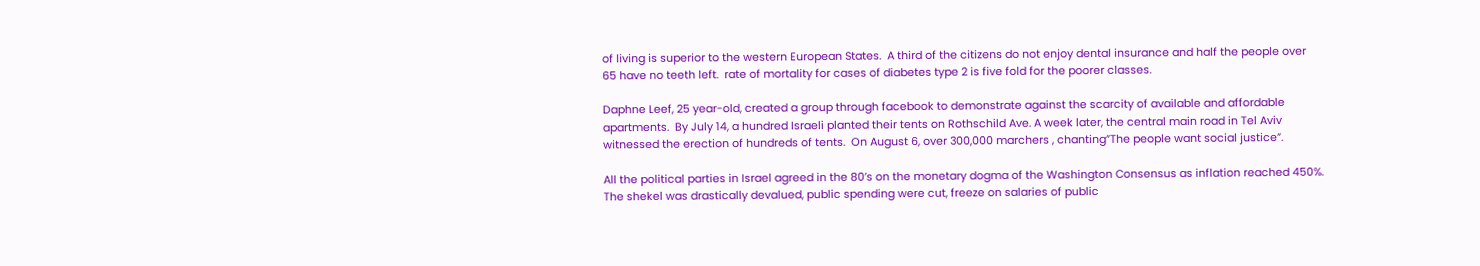of living is superior to the western European States.  A third of the citizens do not enjoy dental insurance and half the people over 65 have no teeth left.  rate of mortality for cases of diabetes type 2 is five fold for the poorer classes.

Daphne Leef, 25 year-old, created a group through facebook to demonstrate against the scarcity of available and affordable apartments.  By July 14, a hundred Israeli planted their tents on Rothschild Ave. A week later, the central main road in Tel Aviv witnessed the erection of hundreds of tents.  On August 6, over 300,000 marchers , chanting”The people want social justice”.

All the political parties in Israel agreed in the 80’s on the monetary dogma of the Washington Consensus as inflation reached 450%. The shekel was drastically devalued, public spending were cut, freeze on salaries of public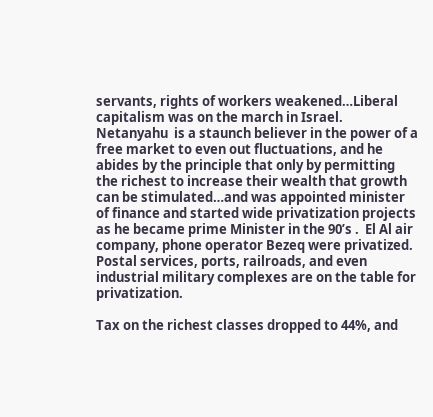servants, rights of workers weakened…Liberal capitalism was on the march in Israel.  Netanyahu  is a staunch believer in the power of a free market to even out fluctuations, and he abides by the principle that only by permitting the richest to increase their wealth that growth can be stimulated…and was appointed minister of finance and started wide privatization projects as he became prime Minister in the 90’s .  El Al air company, phone operator Bezeq were privatized. Postal services, ports, railroads, and even industrial military complexes are on the table for privatization.

Tax on the richest classes dropped to 44%, and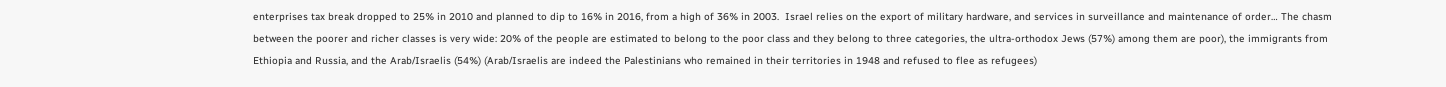enterprises tax break dropped to 25% in 2010 and planned to dip to 16% in 2016, from a high of 36% in 2003.  Israel relies on the export of military hardware, and services in surveillance and maintenance of order… The chasm between the poorer and richer classes is very wide: 20% of the people are estimated to belong to the poor class and they belong to three categories, the ultra-orthodox Jews (57%) among them are poor), the immigrants from Ethiopia and Russia, and the Arab/Israelis (54%) (Arab/Israelis are indeed the Palestinians who remained in their territories in 1948 and refused to flee as refugees)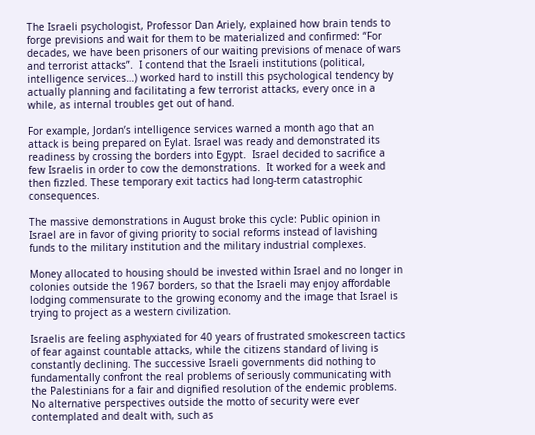The Israeli psychologist, Professor Dan Ariely, explained how brain tends to forge previsions and wait for them to be materialized and confirmed: “For decades, we have been prisoners of our waiting previsions of menace of wars and terrorist attacks”.  I contend that the Israeli institutions (political, intelligence services…) worked hard to instill this psychological tendency by actually planning and facilitating a few terrorist attacks, every once in a while, as internal troubles get out of hand.

For example, Jordan’s intelligence services warned a month ago that an attack is being prepared on Eylat. Israel was ready and demonstrated its readiness by crossing the borders into Egypt.  Israel decided to sacrifice a few Israelis in order to cow the demonstrations.  It worked for a week and then fizzled. These temporary exit tactics had long-term catastrophic consequences.

The massive demonstrations in August broke this cycle: Public opinion in Israel are in favor of giving priority to social reforms instead of lavishing funds to the military institution and the military industrial complexes.

Money allocated to housing should be invested within Israel and no longer in colonies outside the 1967 borders, so that the Israeli may enjoy affordable lodging commensurate to the growing economy and the image that Israel is trying to project as a western civilization.

Israelis are feeling asphyxiated for 40 years of frustrated smokescreen tactics of fear against countable attacks, while the citizens standard of living is constantly declining. The successive Israeli governments did nothing to fundamentally confront the real problems of seriously communicating with the Palestinians for a fair and dignified resolution of the endemic problems. No alternative perspectives outside the motto of security were ever contemplated and dealt with, such as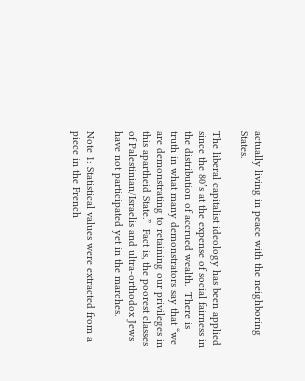actually living in peace with the neighboring States.

The liberal capitalist ideology has been applied since the 80’s at the expense of social fairness in the distribution of accrued wealth.  There is truth in what many demonstrators say that “we are demonstrating to retaining our privileges in this apartheid State.”  Fact is, the poorest classes of Palestinian/Israelis and ultra-orthodox Jews have not participated yet in the marches.

Note 1: Statistical values were extracted from a piece in the French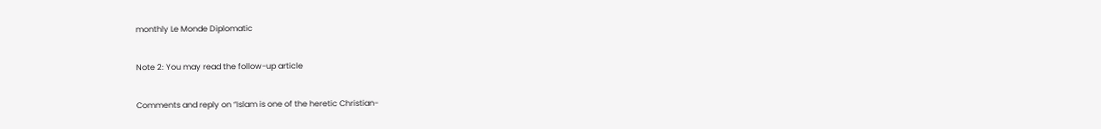monthly Le Monde Diplomatic

Note 2: You may read the follow-up article

Comments and reply on “Islam is one of the heretic Christian-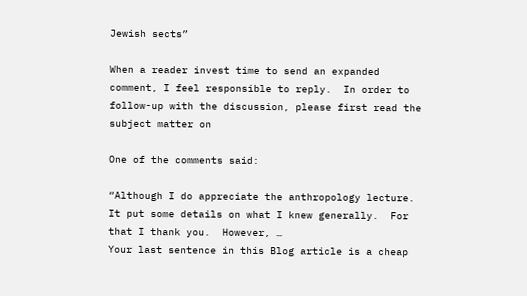Jewish sects”

When a reader invest time to send an expanded comment, I feel responsible to reply.  In order to follow-up with the discussion, please first read the subject matter on

One of the comments said:

“Although I do appreciate the anthropology lecture.  It put some details on what I knew generally.  For that I thank you.  However, …
Your last sentence in this Blog article is a cheap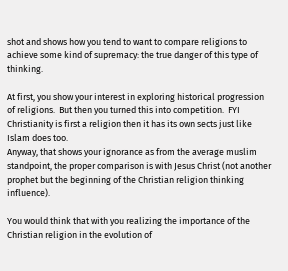shot and shows how you tend to want to compare religions to achieve some kind of supremacy: the true danger of this type of thinking.

At first, you show your interest in exploring historical progression of religions.  But then you turned this into competition.  FYI Christianity is first a religion then it has its own sects just like Islam does too.
Anyway, that shows your ignorance as from the average muslim standpoint, the proper comparison is with Jesus Christ (not another prophet but the beginning of the Christian religion thinking influence).

You would think that with you realizing the importance of the Christian religion in the evolution of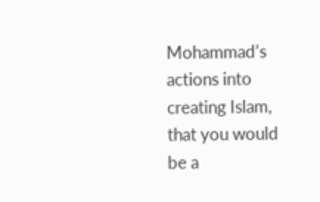Mohammad’s actions into creating Islam, that you would be a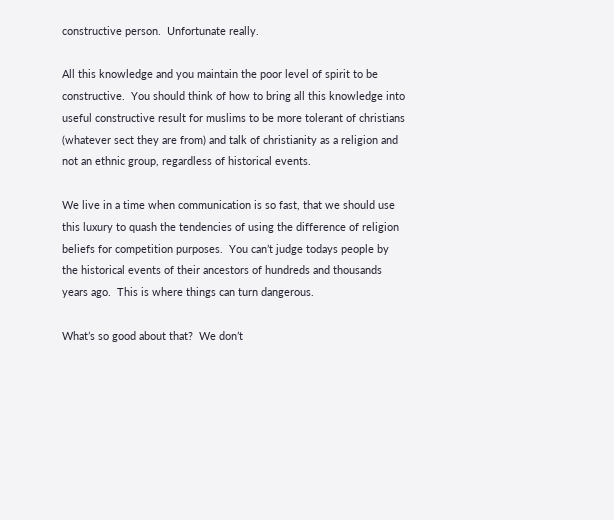constructive person.  Unfortunate really.

All this knowledge and you maintain the poor level of spirit to be constructive.  You should think of how to bring all this knowledge into useful constructive result for muslims to be more tolerant of christians (whatever sect they are from) and talk of christianity as a religion and not an ethnic group, regardless of historical events.

We live in a time when communication is so fast, that we should use this luxury to quash the tendencies of using the difference of religion beliefs for competition purposes.  You can’t judge todays people by the historical events of their ancestors of hundreds and thousands years ago.  This is where things can turn dangerous.

What’s so good about that?  We don’t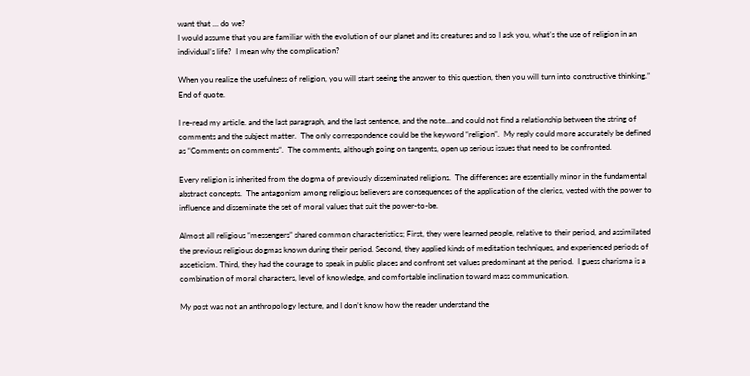want that … do we?
I would assume that you are familiar with the evolution of our planet and its creatures and so I ask you, what’s the use of religion in an individual’s life?  I mean why the complication?

When you realize the usefulness of religion, you will start seeing the answer to this question, then you will turn into constructive thinking.” End of quote.

I re-read my article. and the last paragraph, and the last sentence, and the note…and could not find a relationship between the string of comments and the subject matter.  The only correspondence could be the keyword “religion”.  My reply could more accurately be defined as “Comments on comments”.  The comments, although going on tangents, open up serious issues that need to be confronted.

Every religion is inherited from the dogma of previously disseminated religions.  The differences are essentially minor in the fundamental abstract concepts.  The antagonism among religious believers are consequences of the application of the clerics, vested with the power to influence and disseminate the set of moral values that suit the power-to-be.

Almost all religious “messengers” shared common characteristics; First, they were learned people, relative to their period, and assimilated the previous religious dogmas known during their period. Second, they applied kinds of meditation techniques, and experienced periods of asceticism. Third, they had the courage to speak in public places and confront set values predominant at the period.  I guess charisma is a combination of moral characters, level of knowledge, and comfortable inclination toward mass communication.

My post was not an anthropology lecture, and I don’t know how the reader understand the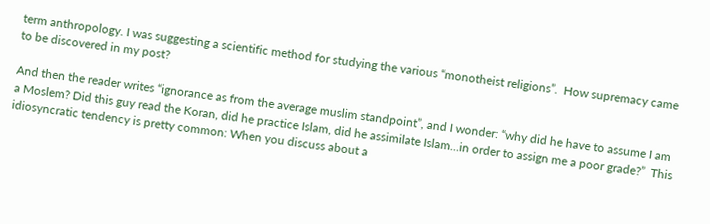term anthropology. I was suggesting a scientific method for studying the various “monotheist religions”.  How supremacy came to be discovered in my post?

And then the reader writes “ignorance as from the average muslim standpoint”, and I wonder: “why did he have to assume I am a Moslem? Did this guy read the Koran, did he practice Islam, did he assimilate Islam…in order to assign me a poor grade?”  This idiosyncratic tendency is pretty common: When you discuss about a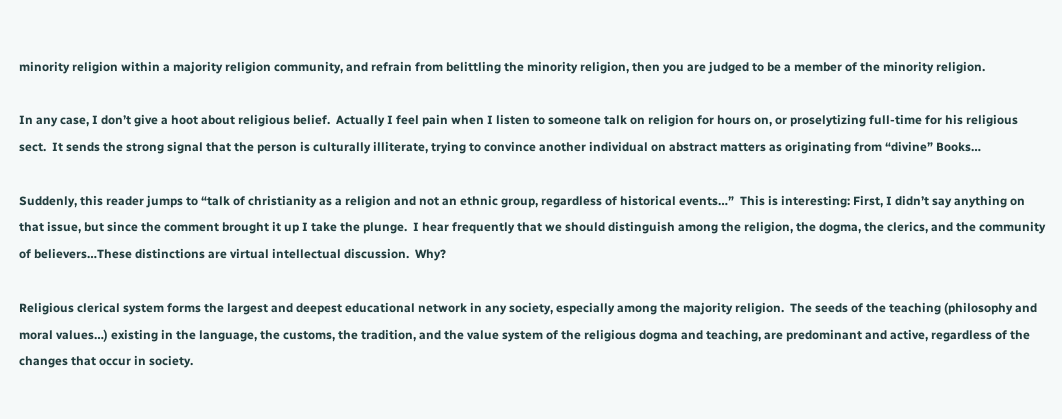minority religion within a majority religion community, and refrain from belittling the minority religion, then you are judged to be a member of the minority religion.

In any case, I don’t give a hoot about religious belief.  Actually I feel pain when I listen to someone talk on religion for hours on, or proselytizing full-time for his religious sect.  It sends the strong signal that the person is culturally illiterate, trying to convince another individual on abstract matters as originating from “divine” Books…

Suddenly, this reader jumps to “talk of christianity as a religion and not an ethnic group, regardless of historical events…”  This is interesting: First, I didn’t say anything on that issue, but since the comment brought it up I take the plunge.  I hear frequently that we should distinguish among the religion, the dogma, the clerics, and the community of believers…These distinctions are virtual intellectual discussion.  Why?

Religious clerical system forms the largest and deepest educational network in any society, especially among the majority religion.  The seeds of the teaching (philosophy and moral values…) existing in the language, the customs, the tradition, and the value system of the religious dogma and teaching, are predominant and active, regardless of the changes that occur in society.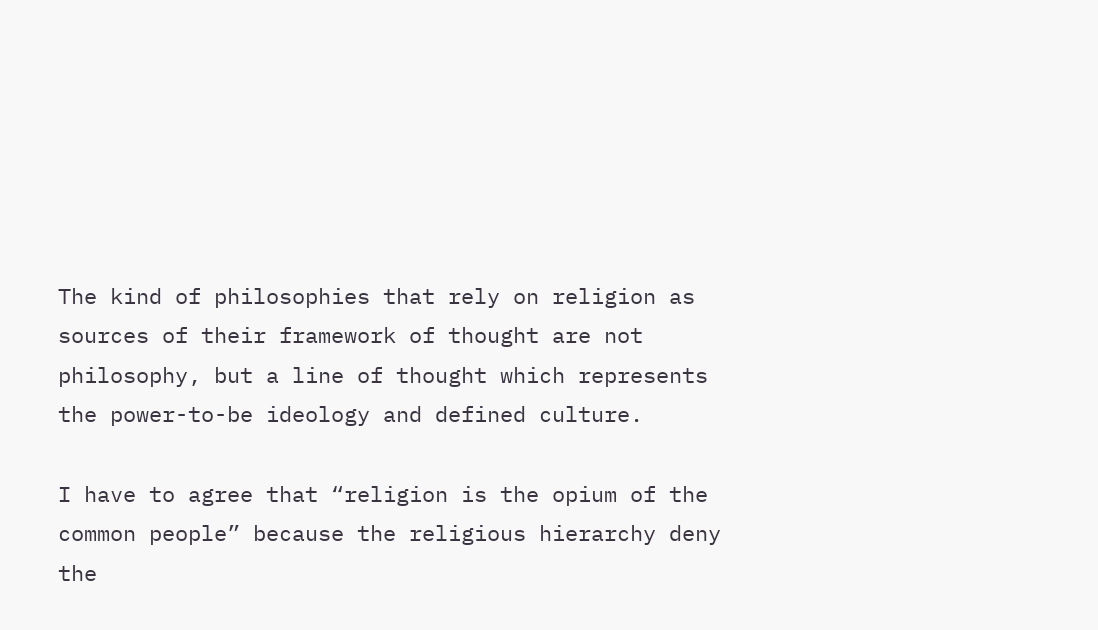The kind of philosophies that rely on religion as sources of their framework of thought are not philosophy, but a line of thought which represents the power-to-be ideology and defined culture.

I have to agree that “religion is the opium of the common people” because the religious hierarchy deny the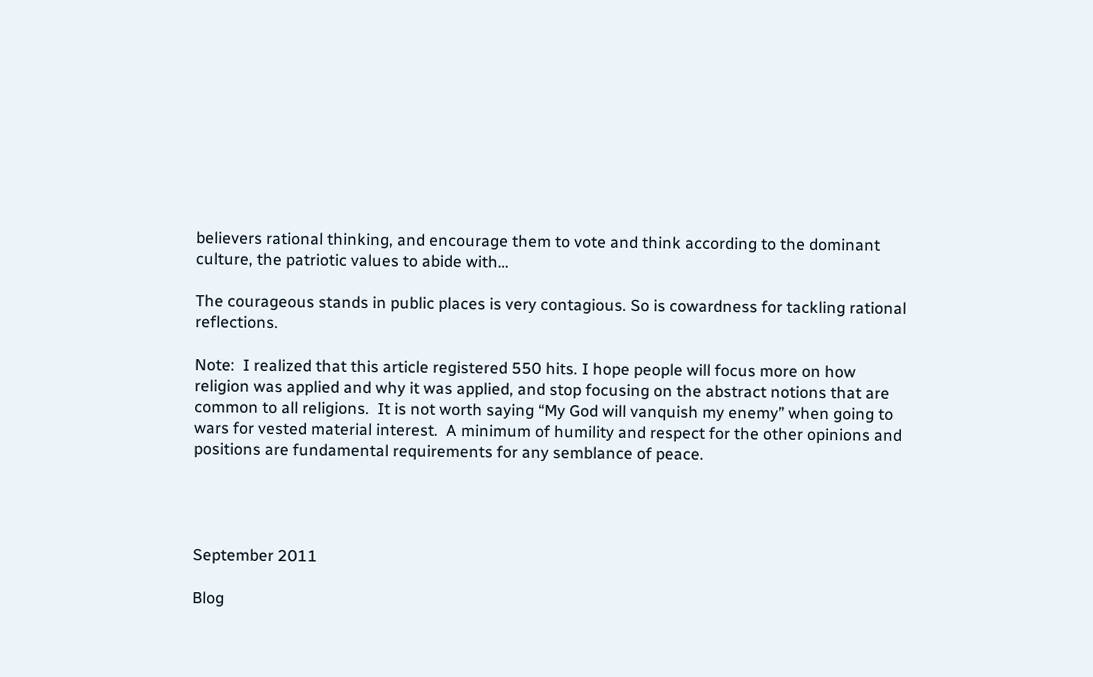believers rational thinking, and encourage them to vote and think according to the dominant culture, the patriotic values to abide with…

The courageous stands in public places is very contagious. So is cowardness for tackling rational reflections.

Note:  I realized that this article registered 550 hits. I hope people will focus more on how religion was applied and why it was applied, and stop focusing on the abstract notions that are common to all religions.  It is not worth saying “My God will vanquish my enemy” when going to wars for vested material interest.  A minimum of humility and respect for the other opinions and positions are fundamental requirements for any semblance of peace.




September 2011

Blog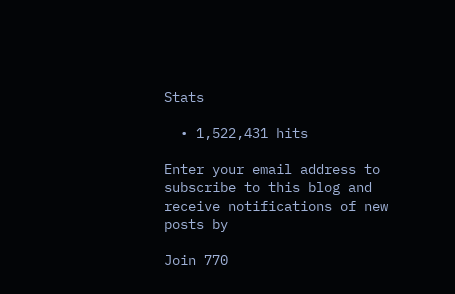Stats

  • 1,522,431 hits

Enter your email address to subscribe to this blog and receive notifications of new posts by

Join 770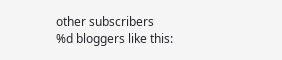other subscribers
%d bloggers like this: